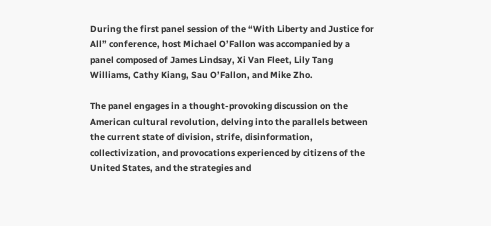During the first panel session of the “With Liberty and Justice for All” conference, host Michael O’Fallon was accompanied by a panel composed of James Lindsay, Xi Van Fleet, Lily Tang Williams, Cathy Kiang, Sau O’Fallon, and Mike Zho.

The panel engages in a thought-provoking discussion on the American cultural revolution, delving into the parallels between the current state of division, strife, disinformation, collectivization, and provocations experienced by citizens of the United States, and the strategies and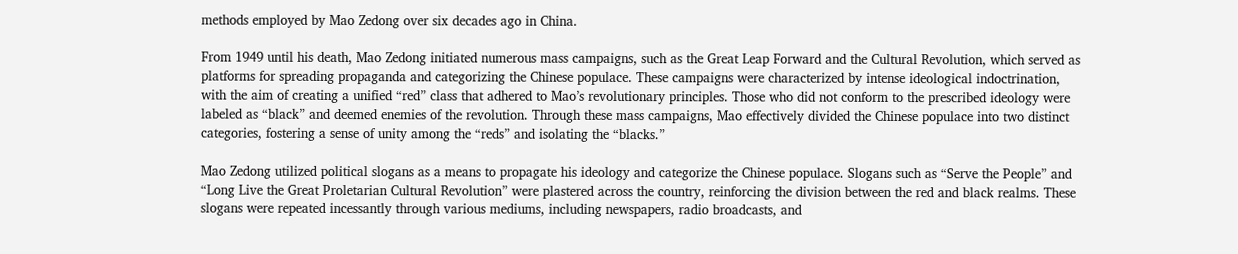methods employed by Mao Zedong over six decades ago in China.

From 1949 until his death, Mao Zedong initiated numerous mass campaigns, such as the Great Leap Forward and the Cultural Revolution, which served as platforms for spreading propaganda and categorizing the Chinese populace. These campaigns were characterized by intense ideological indoctrination, with the aim of creating a unified “red” class that adhered to Mao’s revolutionary principles. Those who did not conform to the prescribed ideology were labeled as “black” and deemed enemies of the revolution. Through these mass campaigns, Mao effectively divided the Chinese populace into two distinct categories, fostering a sense of unity among the “reds” and isolating the “blacks.”

Mao Zedong utilized political slogans as a means to propagate his ideology and categorize the Chinese populace. Slogans such as “Serve the People” and “Long Live the Great Proletarian Cultural Revolution” were plastered across the country, reinforcing the division between the red and black realms. These slogans were repeated incessantly through various mediums, including newspapers, radio broadcasts, and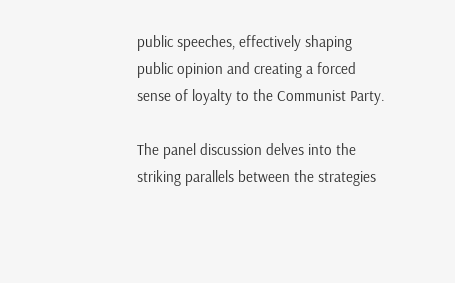public speeches, effectively shaping public opinion and creating a forced sense of loyalty to the Communist Party.

The panel discussion delves into the striking parallels between the strategies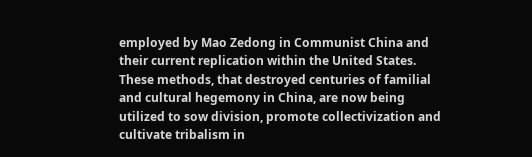employed by Mao Zedong in Communist China and their current replication within the United States. These methods, that destroyed centuries of familial and cultural hegemony in China, are now being utilized to sow division, promote collectivization and cultivate tribalism in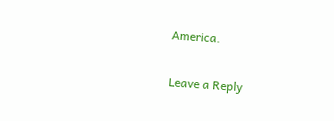America.

Leave a Reply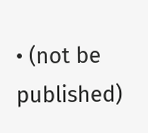• (not be published)